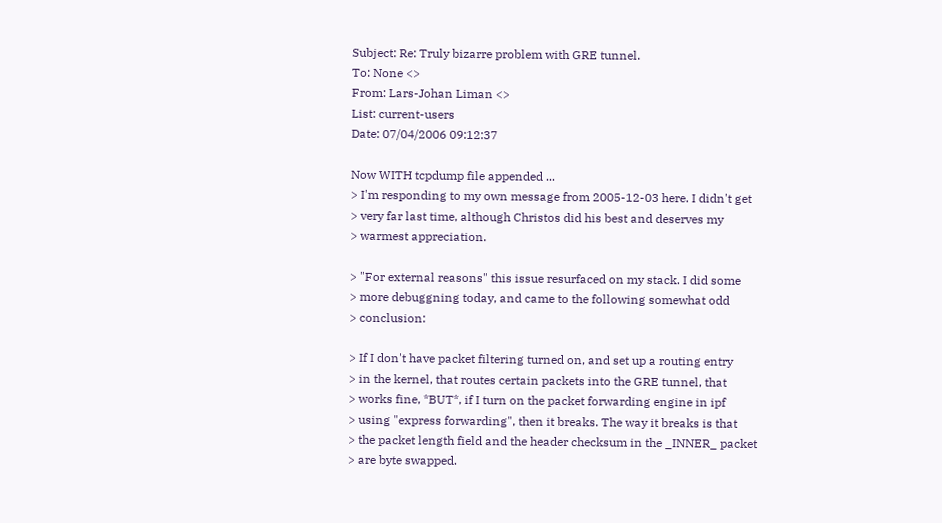Subject: Re: Truly bizarre problem with GRE tunnel.
To: None <>
From: Lars-Johan Liman <>
List: current-users
Date: 07/04/2006 09:12:37

Now WITH tcpdump file appended ...
> I'm responding to my own message from 2005-12-03 here. I didn't get
> very far last time, although Christos did his best and deserves my
> warmest appreciation.

> "For external reasons" this issue resurfaced on my stack. I did some
> more debuggning today, and came to the following somewhat odd
> conclusion:

> If I don't have packet filtering turned on, and set up a routing entry
> in the kernel, that routes certain packets into the GRE tunnel, that
> works fine, *BUT*, if I turn on the packet forwarding engine in ipf
> using "express forwarding", then it breaks. The way it breaks is that
> the packet length field and the header checksum in the _INNER_ packet
> are byte swapped.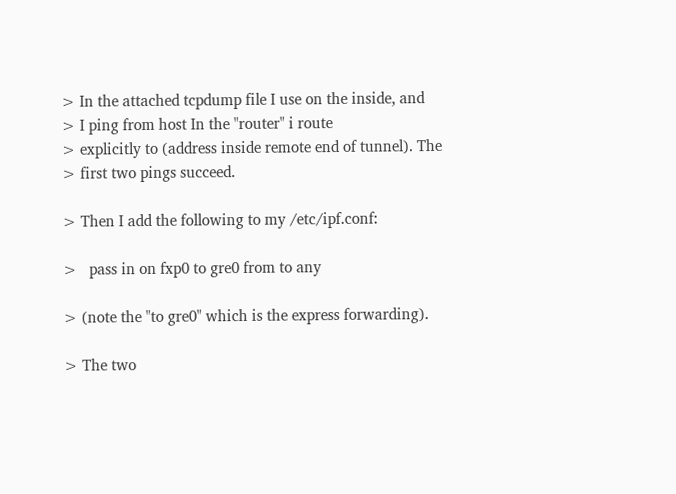> In the attached tcpdump file I use on the inside, and
> I ping from host In the "router" i route
> explicitly to (address inside remote end of tunnel). The
> first two pings succeed.

> Then I add the following to my /etc/ipf.conf:

>   pass in on fxp0 to gre0 from to any

> (note the "to gre0" which is the express forwarding).

> The two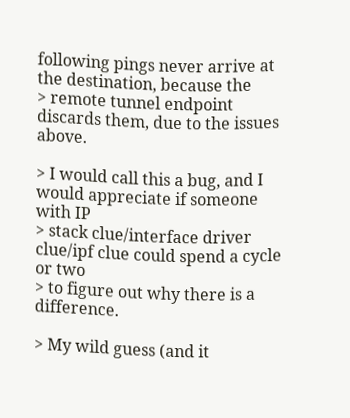following pings never arrive at the destination, because the
> remote tunnel endpoint discards them, due to the issues above.

> I would call this a bug, and I would appreciate if someone with IP
> stack clue/interface driver clue/ipf clue could spend a cycle or two
> to figure out why there is a difference.

> My wild guess (and it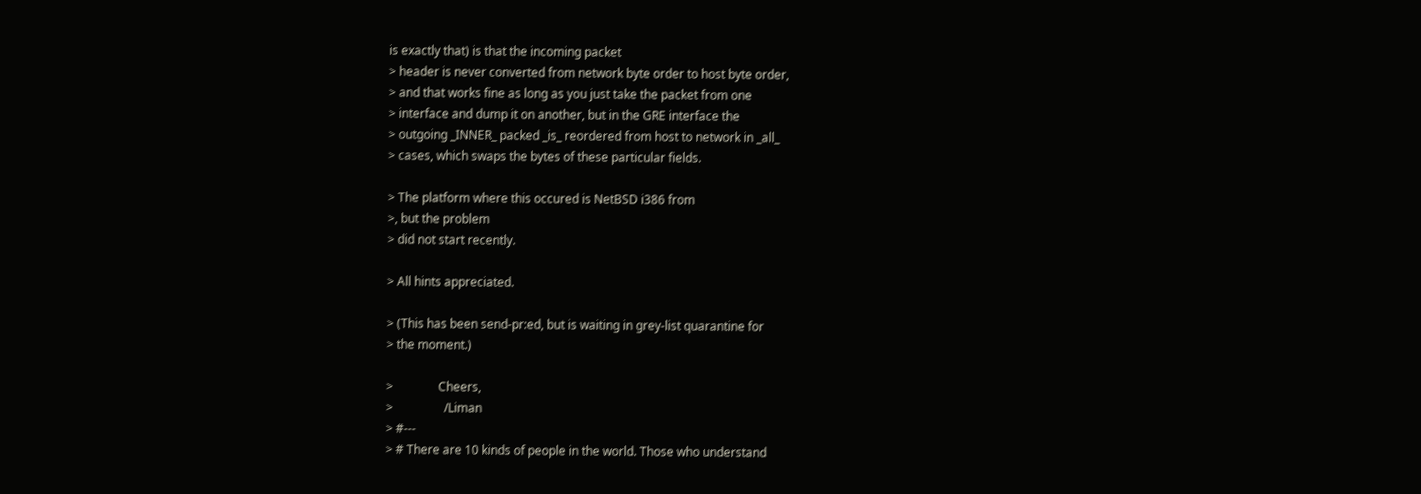is exactly that) is that the incoming packet
> header is never converted from network byte order to host byte order,
> and that works fine as long as you just take the packet from one
> interface and dump it on another, but in the GRE interface the
> outgoing _INNER_ packed _is_ reordered from host to network in _all_
> cases, which swaps the bytes of these particular fields.

> The platform where this occured is NetBSD i386 from
>, but the problem
> did not start recently.

> All hints appreciated.

> (This has been send-pr:ed, but is waiting in grey-list quarantine for
> the moment.)

>               Cheers,
>                 /Liman
> #---
> # There are 10 kinds of people in the world. Those who understand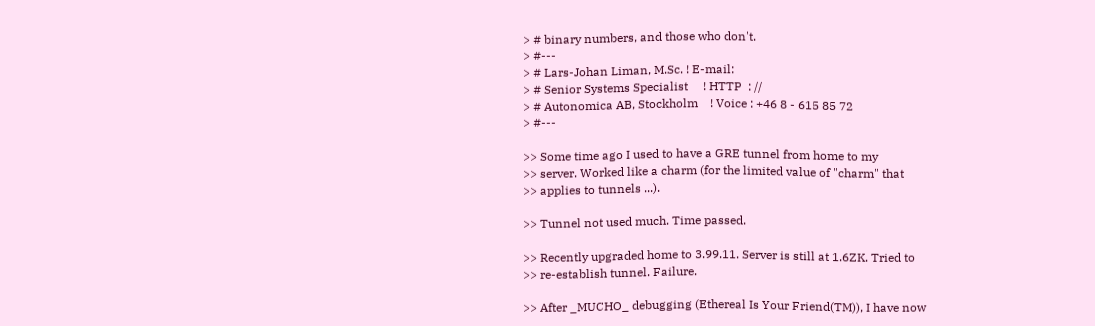> # binary numbers, and those who don't.
> #---
> # Lars-Johan Liman, M.Sc. ! E-mail:
> # Senior Systems Specialist     ! HTTP  : //
> # Autonomica AB, Stockholm    ! Voice : +46 8 - 615 85 72
> #---

>> Some time ago I used to have a GRE tunnel from home to my
>> server. Worked like a charm (for the limited value of "charm" that
>> applies to tunnels ...).

>> Tunnel not used much. Time passed.

>> Recently upgraded home to 3.99.11. Server is still at 1.6ZK. Tried to
>> re-establish tunnel. Failure.

>> After _MUCHO_ debugging (Ethereal Is Your Friend(TM)), I have now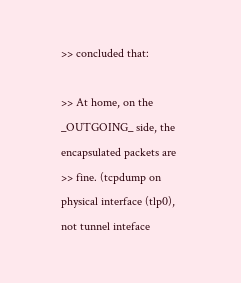>> concluded that:

>> At home, on the _OUTGOING_ side, the encapsulated packets are
>> fine. (tcpdump on physical interface (tlp0), not tunnel inteface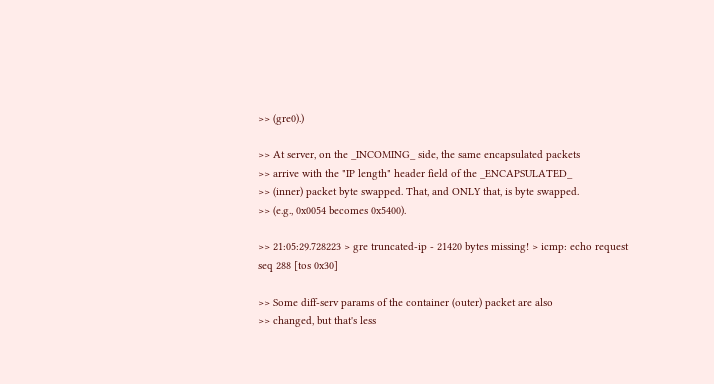>> (gre0).)

>> At server, on the _INCOMING_ side, the same encapsulated packets
>> arrive with the "IP length" header field of the _ENCAPSULATED_
>> (inner) packet byte swapped. That, and ONLY that, is byte swapped.
>> (e.g., 0x0054 becomes 0x5400).

>> 21:05:29.728223 > gre truncated-ip - 21420 bytes missing! > icmp: echo request seq 288 [tos 0x30]

>> Some diff-serv params of the container (outer) packet are also
>> changed, but that's less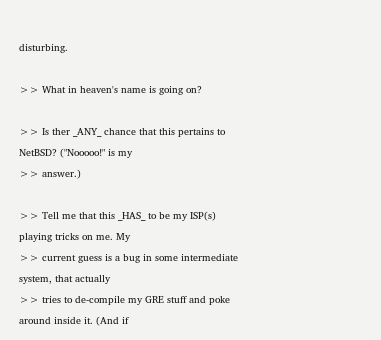disturbing.

>> What in heaven's name is going on?

>> Is ther _ANY_ chance that this pertains to NetBSD? ("Nooooo!" is my
>> answer.)

>> Tell me that this _HAS_ to be my ISP(s) playing tricks on me. My
>> current guess is a bug in some intermediate system, that actually
>> tries to de-compile my GRE stuff and poke around inside it. (And if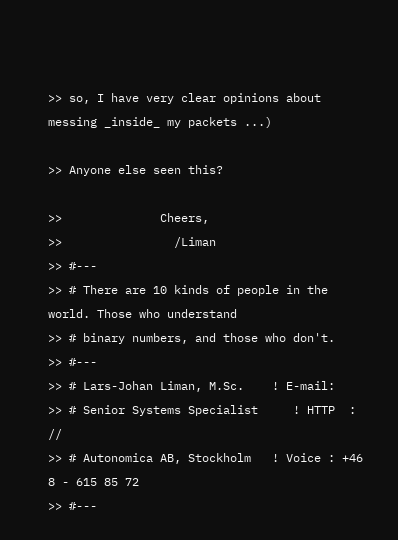>> so, I have very clear opinions about messing _inside_ my packets ...)

>> Anyone else seen this?

>>              Cheers,
>>                /Liman
>> #---
>> # There are 10 kinds of people in the world. Those who understand
>> # binary numbers, and those who don't.
>> #---
>> # Lars-Johan Liman, M.Sc.    ! E-mail:
>> # Senior Systems Specialist     ! HTTP  : //
>> # Autonomica AB, Stockholm   ! Voice : +46 8 - 615 85 72
>> #---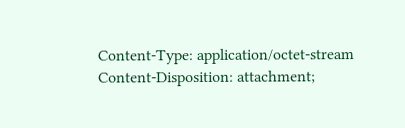Content-Type: application/octet-stream
Content-Disposition: attachment;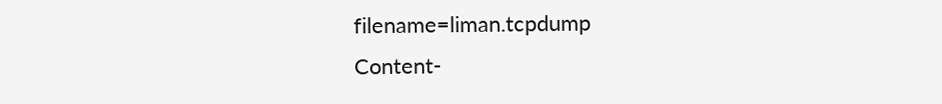filename=liman.tcpdump
Content-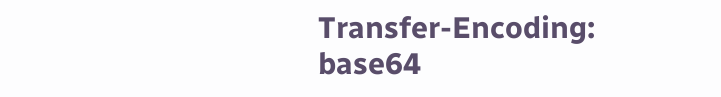Transfer-Encoding: base64